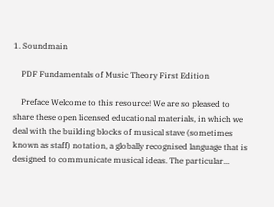1. Soundmain

    PDF Fundamentals of Music Theory First Edition

    Preface Welcome to this resource! We are so pleased to share these open licensed educational materials, in which we deal with the building blocks of musical stave (sometimes known as staff) notation, a globally recognised language that is designed to communicate musical ideas. The particular...